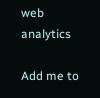web analytics

Add me to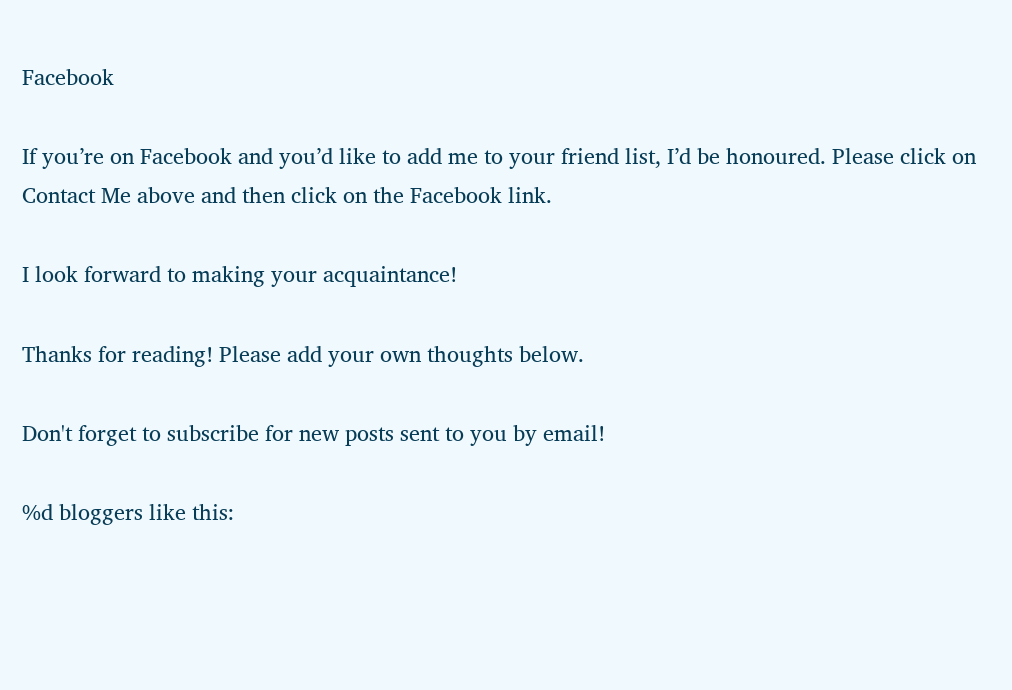Facebook

If you’re on Facebook and you’d like to add me to your friend list, I’d be honoured. Please click on Contact Me above and then click on the Facebook link.

I look forward to making your acquaintance!

Thanks for reading! Please add your own thoughts below.

Don't forget to subscribe for new posts sent to you by email!

%d bloggers like this: